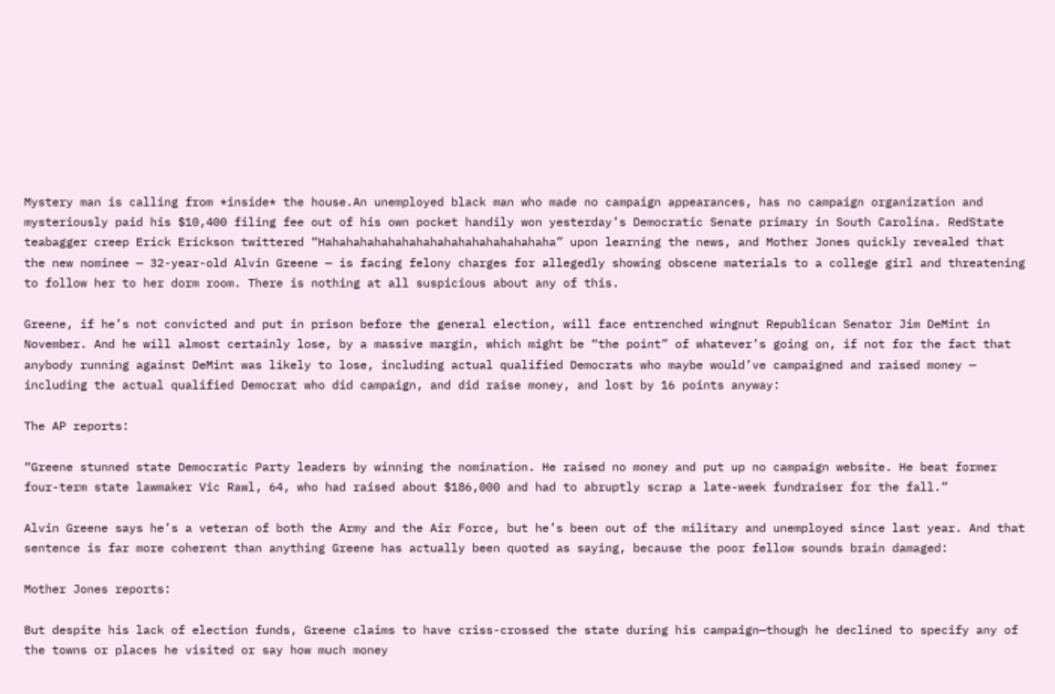Mystery man is calling from *inside* the house.An unemployed black man who made no campaign appearances, has no campaign organization and mysteriously paid his $10,400 filing fee out of his own pocket handily won yesterday’s Democratic Senate primary in South Carolina. RedState teabagger creep Erick Erickson twittered “Hahahahahahahahahahahahahahahahaha” upon learning the news, and Mother Jones quickly revealed that the new nominee — 32-year-old Alvin Greene — is facing felony charges for allegedly showing obscene materials to a college girl and threatening to follow her to her dorm room. There is nothing at all suspicious about any of this.

Greene, if he’s not convicted and put in prison before the general election, will face entrenched wingnut Republican Senator Jim DeMint in November. And he will almost certainly lose, by a massive margin, which might be “the point” of whatever’s going on, if not for the fact that anybody running against DeMint was likely to lose, including actual qualified Democrats who maybe would’ve campaigned and raised money — including the actual qualified Democrat who did campaign, and did raise money, and lost by 16 points anyway:

The AP reports:

“Greene stunned state Democratic Party leaders by winning the nomination. He raised no money and put up no campaign website. He beat former four-term state lawmaker Vic Rawl, 64, who had raised about $186,000 and had to abruptly scrap a late-week fundraiser for the fall.”

Alvin Greene says he’s a veteran of both the Army and the Air Force, but he’s been out of the military and unemployed since last year. And that sentence is far more coherent than anything Greene has actually been quoted as saying, because the poor fellow sounds brain damaged:

Mother Jones reports:

But despite his lack of election funds, Greene claims to have criss-crossed the state during his campaign—though he declined to specify any of the towns or places he visited or say how much money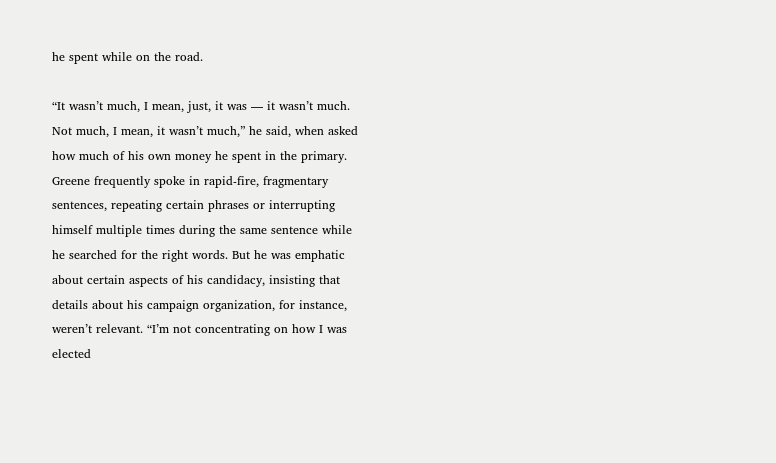he spent while on the road.

“It wasn’t much, I mean, just, it was — it wasn’t much. Not much, I mean, it wasn’t much,” he said, when asked how much of his own money he spent in the primary. Greene frequently spoke in rapid-fire, fragmentary sentences, repeating certain phrases or interrupting himself multiple times during the same sentence while he searched for the right words. But he was emphatic about certain aspects of his candidacy, insisting that details about his campaign organization, for instance, weren’t relevant. “I’m not concentrating on how I was elected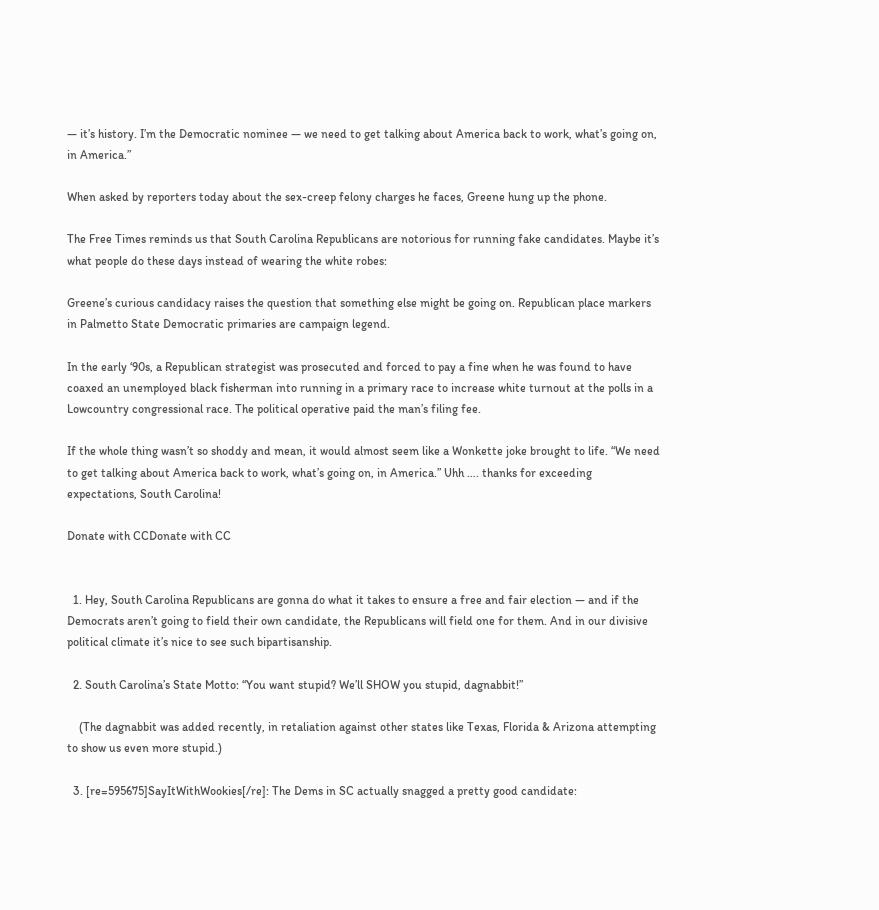— it’s history. I’m the Democratic nominee — we need to get talking about America back to work, what’s going on, in America.”

When asked by reporters today about the sex-creep felony charges he faces, Greene hung up the phone.

The Free Times reminds us that South Carolina Republicans are notorious for running fake candidates. Maybe it’s what people do these days instead of wearing the white robes:

Greene’s curious candidacy raises the question that something else might be going on. Republican place markers in Palmetto State Democratic primaries are campaign legend.

In the early ‘90s, a Republican strategist was prosecuted and forced to pay a fine when he was found to have coaxed an unemployed black fisherman into running in a primary race to increase white turnout at the polls in a Lowcountry congressional race. The political operative paid the man’s filing fee.

If the whole thing wasn’t so shoddy and mean, it would almost seem like a Wonkette joke brought to life. “We need to get talking about America back to work, what’s going on, in America.” Uhh …. thanks for exceeding expectations, South Carolina!

Donate with CCDonate with CC


  1. Hey, South Carolina Republicans are gonna do what it takes to ensure a free and fair election — and if the Democrats aren’t going to field their own candidate, the Republicans will field one for them. And in our divisive political climate it’s nice to see such bipartisanship.

  2. South Carolina’s State Motto: “You want stupid? We’ll SHOW you stupid, dagnabbit!”

    (The dagnabbit was added recently, in retaliation against other states like Texas, Florida & Arizona attempting to show us even more stupid.)

  3. [re=595675]SayItWithWookies[/re]: The Dems in SC actually snagged a pretty good candidate: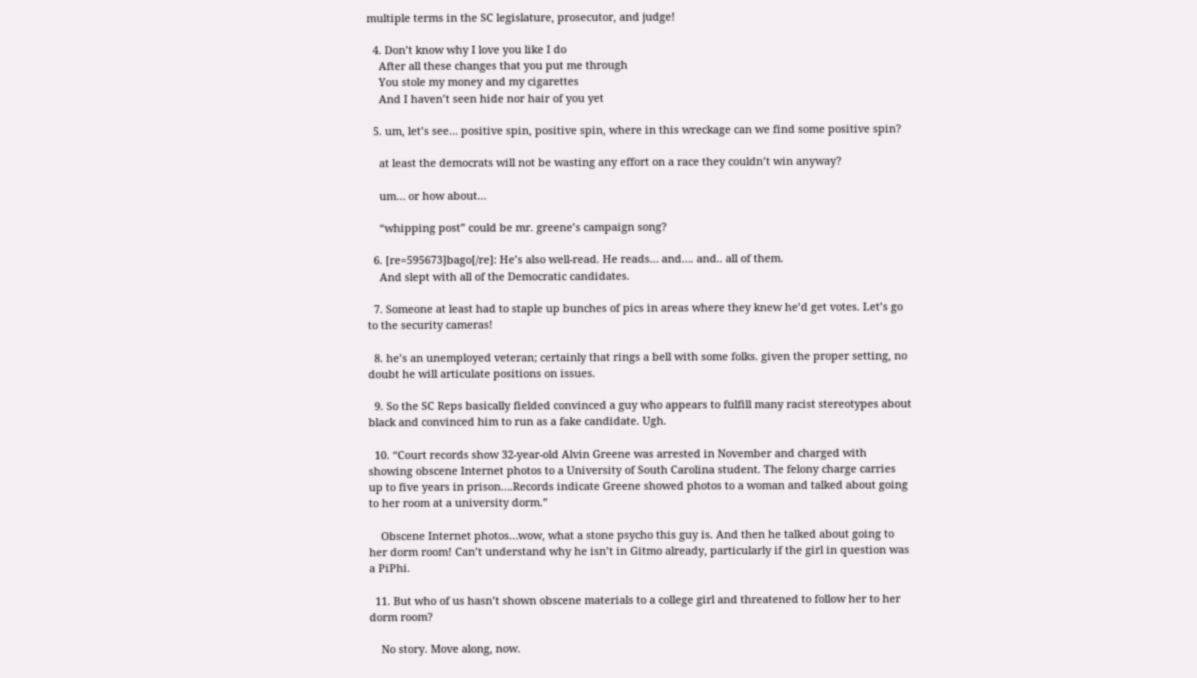multiple terms in the SC legislature, prosecutor, and judge!

  4. Don’t know why I love you like I do
    After all these changes that you put me through
    You stole my money and my cigarettes
    And I haven’t seen hide nor hair of you yet

  5. um, let’s see… positive spin, positive spin, where in this wreckage can we find some positive spin?

    at least the democrats will not be wasting any effort on a race they couldn’t win anyway?

    um… or how about…

    “whipping post” could be mr. greene’s campaign song?

  6. [re=595673]bago[/re]: He’s also well-read. He reads… and…. and.. all of them.
    And slept with all of the Democratic candidates.

  7. Someone at least had to staple up bunches of pics in areas where they knew he’d get votes. Let’s go to the security cameras!

  8. he’s an unemployed veteran; certainly that rings a bell with some folks. given the proper setting, no doubt he will articulate positions on issues.

  9. So the SC Reps basically fielded convinced a guy who appears to fulfill many racist stereotypes about black and convinced him to run as a fake candidate. Ugh.

  10. “Court records show 32-year-old Alvin Greene was arrested in November and charged with showing obscene Internet photos to a University of South Carolina student. The felony charge carries up to five years in prison….Records indicate Greene showed photos to a woman and talked about going to her room at a university dorm.”

    Obscene Internet photos…wow, what a stone psycho this guy is. And then he talked about going to her dorm room! Can’t understand why he isn’t in Gitmo already, particularly if the girl in question was a PiPhi.

  11. But who of us hasn’t shown obscene materials to a college girl and threatened to follow her to her dorm room?

    No story. Move along, now.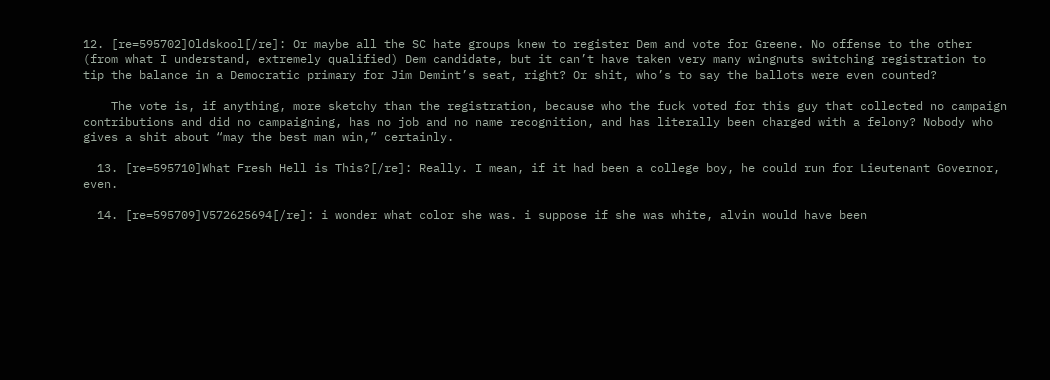12. [re=595702]Oldskool[/re]: Or maybe all the SC hate groups knew to register Dem and vote for Greene. No offense to the other (from what I understand, extremely qualified) Dem candidate, but it can’t have taken very many wingnuts switching registration to tip the balance in a Democratic primary for Jim Demint’s seat, right? Or shit, who’s to say the ballots were even counted?

    The vote is, if anything, more sketchy than the registration, because who the fuck voted for this guy that collected no campaign contributions and did no campaigning, has no job and no name recognition, and has literally been charged with a felony? Nobody who gives a shit about “may the best man win,” certainly.

  13. [re=595710]What Fresh Hell is This?[/re]: Really. I mean, if it had been a college boy, he could run for Lieutenant Governor, even.

  14. [re=595709]V572625694[/re]: i wonder what color she was. i suppose if she was white, alvin would have been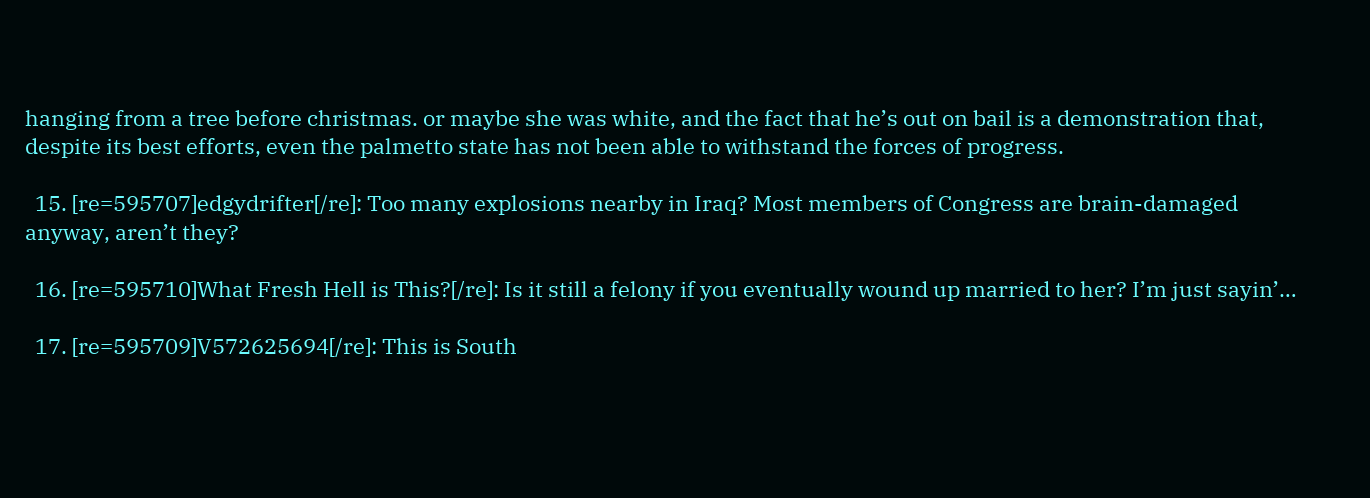hanging from a tree before christmas. or maybe she was white, and the fact that he’s out on bail is a demonstration that, despite its best efforts, even the palmetto state has not been able to withstand the forces of progress.

  15. [re=595707]edgydrifter[/re]: Too many explosions nearby in Iraq? Most members of Congress are brain-damaged anyway, aren’t they?

  16. [re=595710]What Fresh Hell is This?[/re]: Is it still a felony if you eventually wound up married to her? I’m just sayin’…

  17. [re=595709]V572625694[/re]: This is South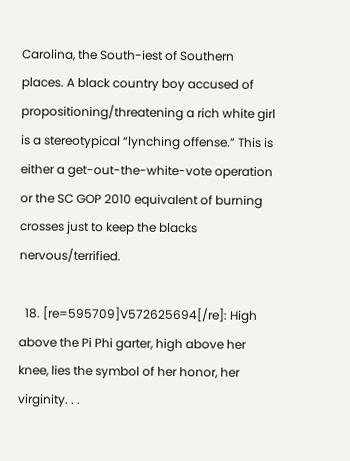Carolina, the South-iest of Southern places. A black country boy accused of propositioning/threatening a rich white girl is a stereotypical “lynching offense.” This is either a get-out-the-white-vote operation or the SC GOP 2010 equivalent of burning crosses just to keep the blacks nervous/terrified.

  18. [re=595709]V572625694[/re]: High above the Pi Phi garter, high above her knee, lies the symbol of her honor, her virginity. . .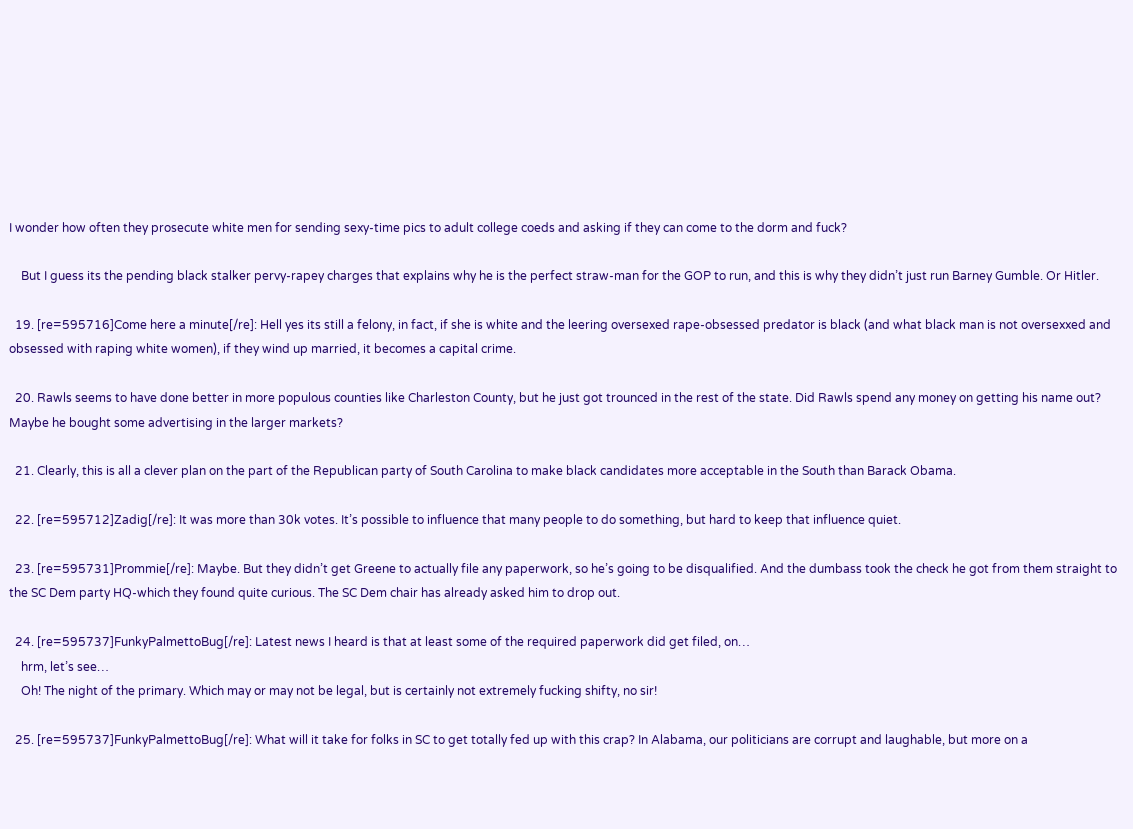I wonder how often they prosecute white men for sending sexy-time pics to adult college coeds and asking if they can come to the dorm and fuck?

    But I guess its the pending black stalker pervy-rapey charges that explains why he is the perfect straw-man for the GOP to run, and this is why they didn’t just run Barney Gumble. Or Hitler.

  19. [re=595716]Come here a minute[/re]: Hell yes its still a felony, in fact, if she is white and the leering oversexed rape-obsessed predator is black (and what black man is not oversexxed and obsessed with raping white women), if they wind up married, it becomes a capital crime.

  20. Rawls seems to have done better in more populous counties like Charleston County, but he just got trounced in the rest of the state. Did Rawls spend any money on getting his name out? Maybe he bought some advertising in the larger markets?

  21. Clearly, this is all a clever plan on the part of the Republican party of South Carolina to make black candidates more acceptable in the South than Barack Obama.

  22. [re=595712]Zadig[/re]: It was more than 30k votes. It’s possible to influence that many people to do something, but hard to keep that influence quiet.

  23. [re=595731]Prommie[/re]: Maybe. But they didn’t get Greene to actually file any paperwork, so he’s going to be disqualified. And the dumbass took the check he got from them straight to the SC Dem party HQ-which they found quite curious. The SC Dem chair has already asked him to drop out.

  24. [re=595737]FunkyPalmettoBug[/re]: Latest news I heard is that at least some of the required paperwork did get filed, on…
    hrm, let’s see…
    Oh! The night of the primary. Which may or may not be legal, but is certainly not extremely fucking shifty, no sir!

  25. [re=595737]FunkyPalmettoBug[/re]: What will it take for folks in SC to get totally fed up with this crap? In Alabama, our politicians are corrupt and laughable, but more on a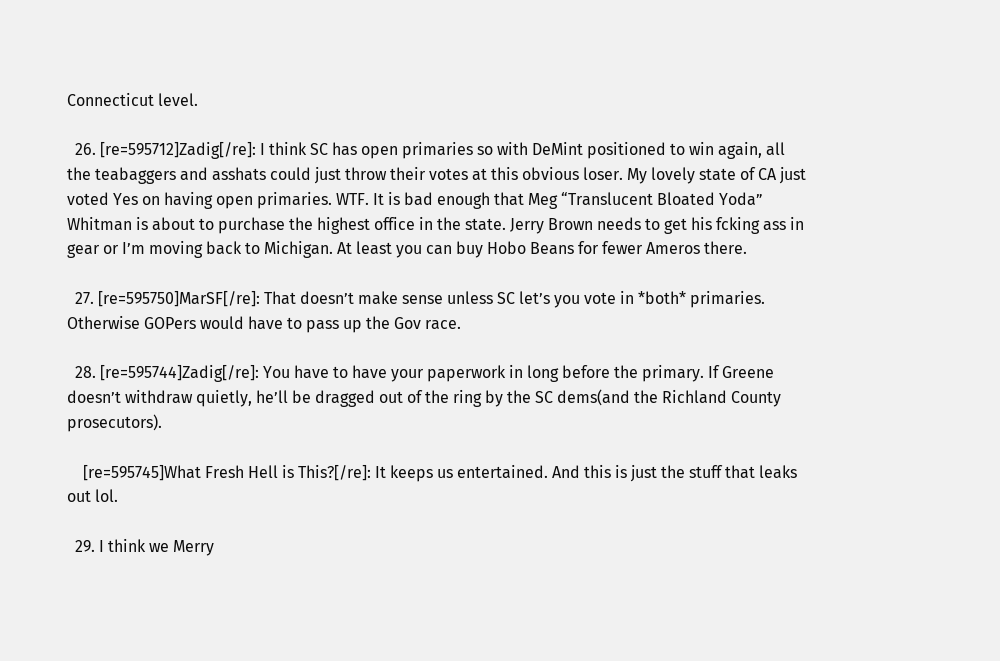Connecticut level.

  26. [re=595712]Zadig[/re]: I think SC has open primaries so with DeMint positioned to win again, all the teabaggers and asshats could just throw their votes at this obvious loser. My lovely state of CA just voted Yes on having open primaries. WTF. It is bad enough that Meg “Translucent Bloated Yoda” Whitman is about to purchase the highest office in the state. Jerry Brown needs to get his fcking ass in gear or I’m moving back to Michigan. At least you can buy Hobo Beans for fewer Ameros there.

  27. [re=595750]MarSF[/re]: That doesn’t make sense unless SC let’s you vote in *both* primaries. Otherwise GOPers would have to pass up the Gov race.

  28. [re=595744]Zadig[/re]: You have to have your paperwork in long before the primary. If Greene doesn’t withdraw quietly, he’ll be dragged out of the ring by the SC dems(and the Richland County prosecutors).

    [re=595745]What Fresh Hell is This?[/re]: It keeps us entertained. And this is just the stuff that leaks out lol.

  29. I think we Merry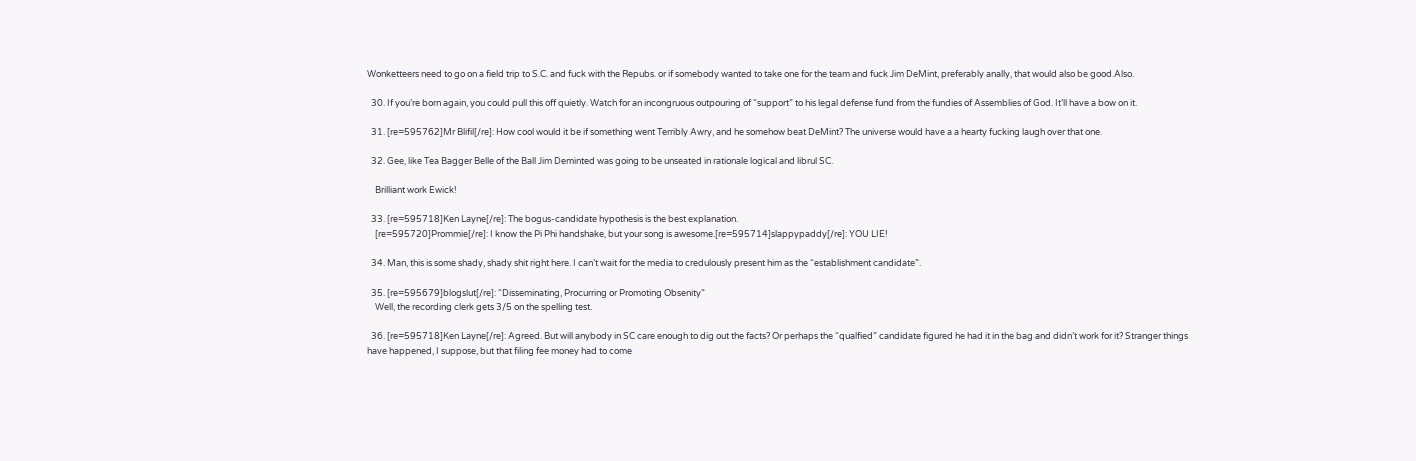Wonketteers need to go on a field trip to S.C. and fuck with the Repubs. or if somebody wanted to take one for the team and fuck Jim DeMint, preferably anally, that would also be good.Also.

  30. If you’re born again, you could pull this off quietly. Watch for an incongruous outpouring of “support” to his legal defense fund from the fundies of Assemblies of God. It’ll have a bow on it.

  31. [re=595762]Mr Blifil[/re]: How cool would it be if something went Terribly Awry, and he somehow beat DeMint? The universe would have a a hearty fucking laugh over that one.

  32. Gee, like Tea Bagger Belle of the Ball Jim Deminted was going to be unseated in rationale logical and librul SC.

    Brilliant work Ewick!

  33. [re=595718]Ken Layne[/re]: The bogus-candidate hypothesis is the best explanation.
    [re=595720]Prommie[/re]: I know the Pi Phi handshake, but your song is awesome.[re=595714]slappypaddy[/re]: YOU LIE!

  34. Man, this is some shady, shady shit right here. I can’t wait for the media to credulously present him as the “establishment candidate”.

  35. [re=595679]blogslut[/re]: “Disseminating, Procurring or Promoting Obsenity”
    Well, the recording clerk gets 3/5 on the spelling test.

  36. [re=595718]Ken Layne[/re]: Agreed. But will anybody in SC care enough to dig out the facts? Or perhaps the “qualfied” candidate figured he had it in the bag and didn’t work for it? Stranger things have happened, I suppose, but that filing fee money had to come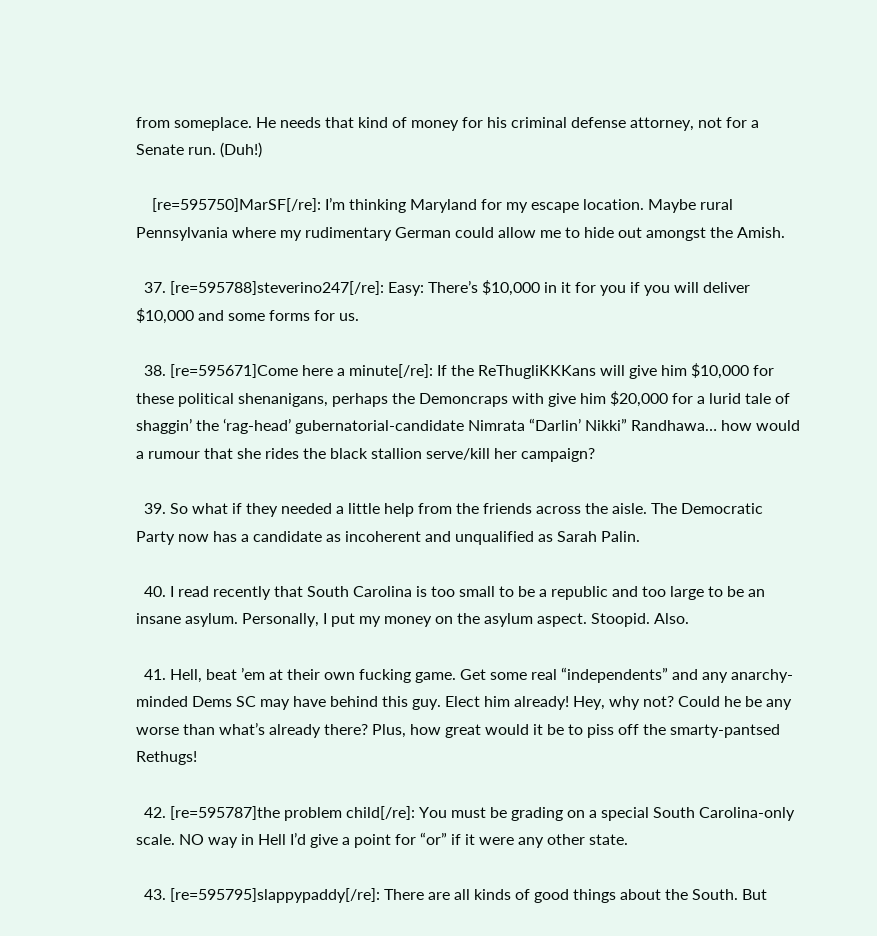from someplace. He needs that kind of money for his criminal defense attorney, not for a Senate run. (Duh!)

    [re=595750]MarSF[/re]: I’m thinking Maryland for my escape location. Maybe rural Pennsylvania where my rudimentary German could allow me to hide out amongst the Amish.

  37. [re=595788]steverino247[/re]: Easy: There’s $10,000 in it for you if you will deliver $10,000 and some forms for us.

  38. [re=595671]Come here a minute[/re]: If the ReThugliKKKans will give him $10,000 for these political shenanigans, perhaps the Demoncraps with give him $20,000 for a lurid tale of shaggin’ the ‘rag-head’ gubernatorial-candidate Nimrata “Darlin’ Nikki” Randhawa… how would a rumour that she rides the black stallion serve/kill her campaign?

  39. So what if they needed a little help from the friends across the aisle. The Democratic Party now has a candidate as incoherent and unqualified as Sarah Palin.

  40. I read recently that South Carolina is too small to be a republic and too large to be an insane asylum. Personally, I put my money on the asylum aspect. Stoopid. Also.

  41. Hell, beat ’em at their own fucking game. Get some real “independents” and any anarchy-minded Dems SC may have behind this guy. Elect him already! Hey, why not? Could he be any worse than what’s already there? Plus, how great would it be to piss off the smarty-pantsed Rethugs!

  42. [re=595787]the problem child[/re]: You must be grading on a special South Carolina-only scale. NO way in Hell I’d give a point for “or” if it were any other state.

  43. [re=595795]slappypaddy[/re]: There are all kinds of good things about the South. But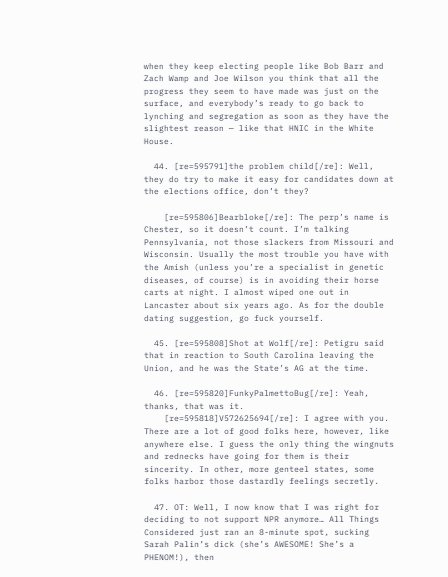when they keep electing people like Bob Barr and Zach Wamp and Joe Wilson you think that all the progress they seem to have made was just on the surface, and everybody’s ready to go back to lynching and segregation as soon as they have the slightest reason — like that HNIC in the White House.

  44. [re=595791]the problem child[/re]: Well, they do try to make it easy for candidates down at the elections office, don’t they?

    [re=595806]Bearbloke[/re]: The perp’s name is Chester, so it doesn’t count. I’m talking Pennsylvania, not those slackers from Missouri and Wisconsin. Usually the most trouble you have with the Amish (unless you’re a specialist in genetic diseases, of course) is in avoiding their horse carts at night. I almost wiped one out in Lancaster about six years ago. As for the double dating suggestion, go fuck yourself.

  45. [re=595808]Shot at Wolf[/re]: Petigru said that in reaction to South Carolina leaving the Union, and he was the State’s AG at the time.

  46. [re=595820]FunkyPalmettoBug[/re]: Yeah, thanks, that was it.
    [re=595818]V572625694[/re]: I agree with you. There are a lot of good folks here, however, like anywhere else. I guess the only thing the wingnuts and rednecks have going for them is their sincerity. In other, more genteel states, some folks harbor those dastardly feelings secretly.

  47. OT: Well, I now know that I was right for deciding to not support NPR anymore… All Things Considered just ran an 8-minute spot, sucking Sarah Palin’s dick (she’s AWESOME! She’s a PHENOM!), then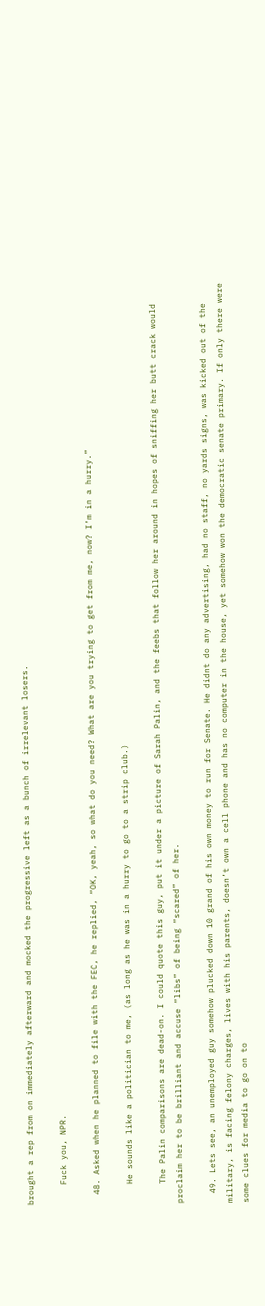brought a rep from on immediately afterward and mocked the progressive left as a bunch of irrelevant losers.

    Fuck you, NPR.

  48. Asked when he planned to file with the FEC, he replied, “OK, yeah, so what do you need? What are you trying to get from me, now? I’m in a hurry.”

    He sounds like a politician to me, (as long as he was in a hurry to go to a strip club.)

    The Palin comparisons are dead-on. I could quote this guy, put it under a picture of Sarah Palin, and the feebs that follow her around in hopes of sniffing her butt crack would proclaim her to be brilliant and accuse “libs” of being “scared” of her.

  49. Lets see, an unemployed guy somehow plucked down 10 grand of his own money to run for Senate. He didnt do any advertising, had no staff, no yards signs, was kicked out of the military, is facing felony charges, lives with his parents, doesn’t own a cell phone and has no computer in the house, yet somehow won the democratic senate primary. If only there were some clues for media to go on to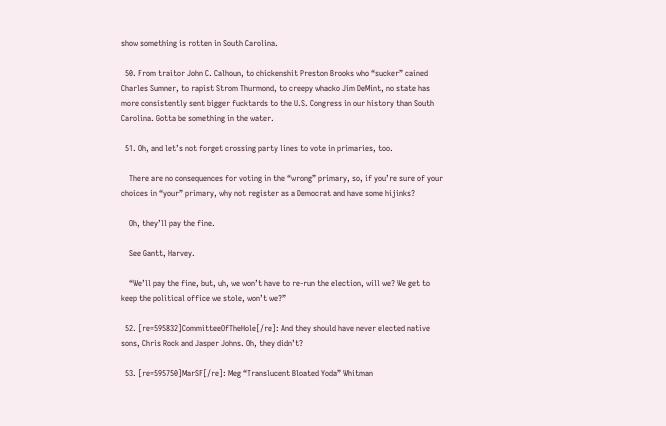show something is rotten in South Carolina.

  50. From traitor John C. Calhoun, to chickenshit Preston Brooks who “sucker” cained Charles Sumner, to rapist Strom Thurmond, to creepy whacko Jim DeMint, no state has more consistently sent bigger fucktards to the U.S. Congress in our history than South Carolina. Gotta be something in the water.

  51. Oh, and let’s not forget crossing party lines to vote in primaries, too.

    There are no consequences for voting in the “wrong” primary, so, if you’re sure of your choices in “your” primary, why not register as a Democrat and have some hijinks?

    Oh, they’ll pay the fine.

    See Gantt, Harvey.

    “We’ll pay the fine, but, uh, we won’t have to re-run the election, will we? We get to keep the political office we stole, won’t we?”

  52. [re=595832]CommitteeOfTheHole[/re]: And they should have never elected native sons, Chris Rock and Jasper Johns. Oh, they didn’t?

  53. [re=595750]MarSF[/re]: Meg “Translucent Bloated Yoda” Whitman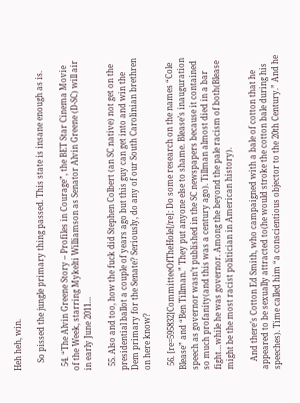Heh heh, win.

    So pissed the jungle primary thing passed. This state is insane enough as is.

  54. “The Alvin Greene Story – Profiles in Courage”, the BET Star Cinema Movie of the Week, starring Mykelti Williamson as Senator Alvin Greene (D-SC) will air in early June 2011…

  55. Also and too, how the fuck did Stephen Colbert (an SC native) not get on the presidential ballot a couple of years ago but this guy can get into and win the Dem primary for the Senate? Seriously, do any of our South Carolinian brethren on here know?

  56. [re=595832]CommitteeOfTheHole[/re]: Do some research on the names “Cole Blease” and “Ben Tillman.” They put anyone else to shame. Blease’s inauguration speech as governor wasn’t published in the SC newspapers because it contained so much profanity(and this was a century ago). Tillman almost died in a bar fight…while he was governor. Among the beyond the pale racism of both(Blease might be the most racist politician in American history).

    And there’s Cotton Ed Smith, who campaigned with a bale of cotton that he appeared to be sexually attracted to(he would stroke the cotton bale during his speeches). Time called him “a conscientious objector to the 20th Century.” And he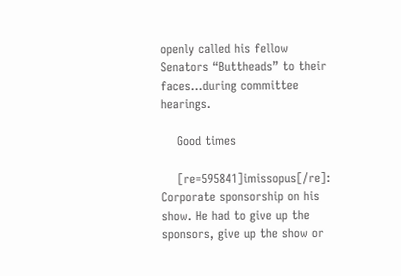openly called his fellow Senators “Buttheads” to their faces…during committee hearings.

    Good times

    [re=595841]imissopus[/re]: Corporate sponsorship on his show. He had to give up the sponsors, give up the show or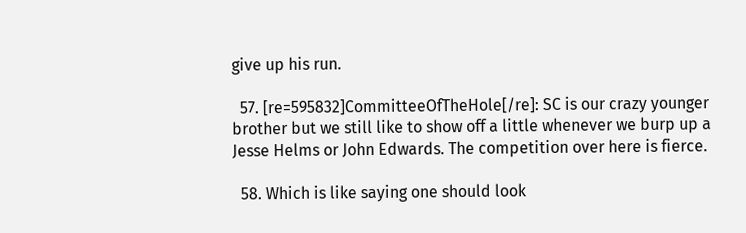give up his run.

  57. [re=595832]CommitteeOfTheHole[/re]: SC is our crazy younger brother but we still like to show off a little whenever we burp up a Jesse Helms or John Edwards. The competition over here is fierce.

  58. Which is like saying one should look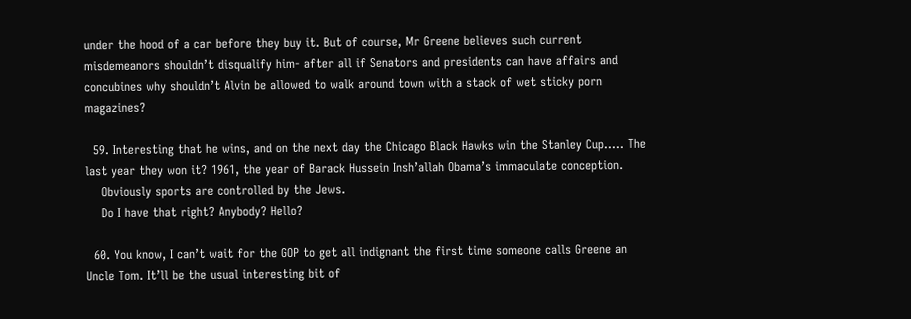under the hood of a car before they buy it. But of course, Mr Greene believes such current misdemeanors shouldn’t disqualify him- after all if Senators and presidents can have affairs and concubines why shouldn’t Alvin be allowed to walk around town with a stack of wet sticky porn magazines?

  59. Interesting that he wins, and on the next day the Chicago Black Hawks win the Stanley Cup….. The last year they won it? 1961, the year of Barack Hussein Insh’allah Obama’s immaculate conception.
    Obviously sports are controlled by the Jews.
    Do I have that right? Anybody? Hello?

  60. You know, I can’t wait for the GOP to get all indignant the first time someone calls Greene an Uncle Tom. It’ll be the usual interesting bit of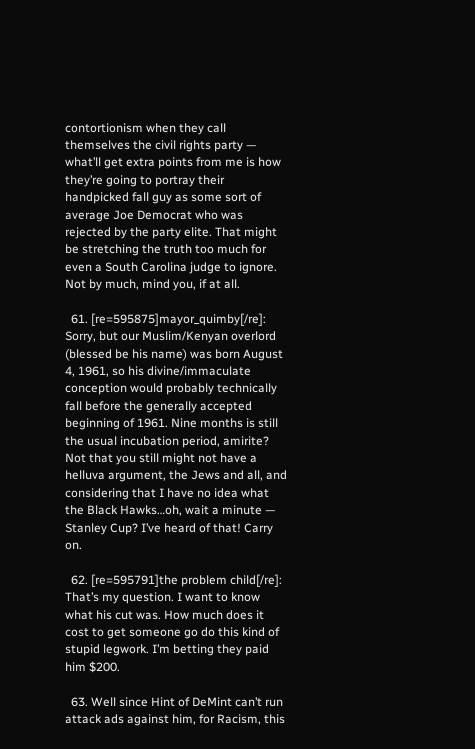contortionism when they call themselves the civil rights party — what’ll get extra points from me is how they’re going to portray their handpicked fall guy as some sort of average Joe Democrat who was rejected by the party elite. That might be stretching the truth too much for even a South Carolina judge to ignore. Not by much, mind you, if at all.

  61. [re=595875]mayor_quimby[/re]: Sorry, but our Muslim/Kenyan overlord (blessed be his name) was born August 4, 1961, so his divine/immaculate conception would probably technically fall before the generally accepted beginning of 1961. Nine months is still the usual incubation period, amirite? Not that you still might not have a helluva argument, the Jews and all, and considering that I have no idea what the Black Hawks…oh, wait a minute — Stanley Cup? I’ve heard of that! Carry on.

  62. [re=595791]the problem child[/re]: That’s my question. I want to know what his cut was. How much does it cost to get someone go do this kind of stupid legwork. I’m betting they paid him $200.

  63. Well since Hint of DeMint can’t run attack ads against him, for Racism, this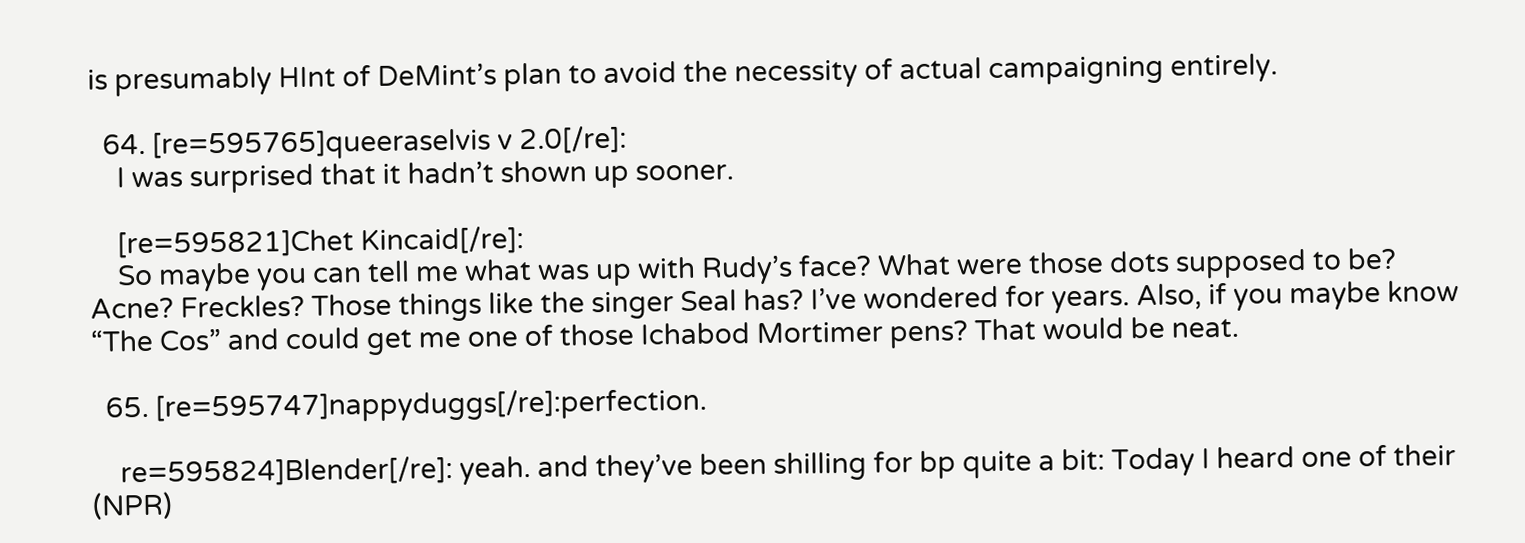is presumably HInt of DeMint’s plan to avoid the necessity of actual campaigning entirely.

  64. [re=595765]queeraselvis v 2.0[/re]:
    I was surprised that it hadn’t shown up sooner.

    [re=595821]Chet Kincaid[/re]:
    So maybe you can tell me what was up with Rudy’s face? What were those dots supposed to be? Acne? Freckles? Those things like the singer Seal has? I’ve wondered for years. Also, if you maybe know “The Cos” and could get me one of those Ichabod Mortimer pens? That would be neat.

  65. [re=595747]nappyduggs[/re]:perfection.

    re=595824]Blender[/re]: yeah. and they’ve been shilling for bp quite a bit: Today I heard one of their (NPR)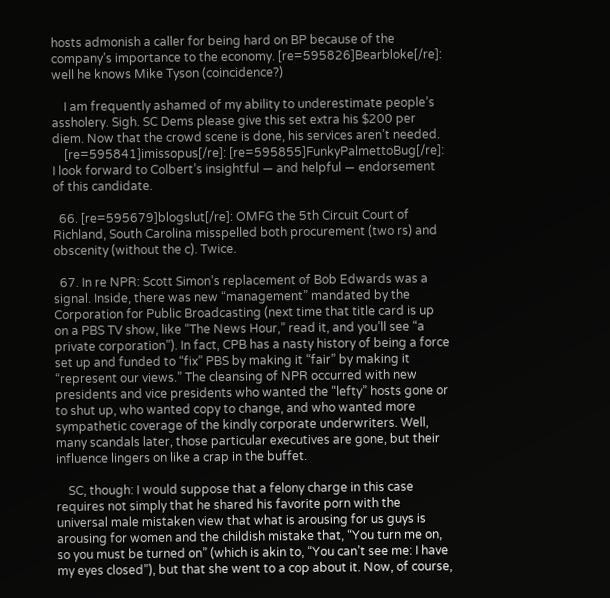hosts admonish a caller for being hard on BP because of the company’s importance to the economy. [re=595826]Bearbloke[/re]: well he knows Mike Tyson (coincidence?)

    I am frequently ashamed of my ability to underestimate people’s assholery. Sigh. SC Dems please give this set extra his $200 per diem. Now that the crowd scene is done, his services aren’t needed.
    [re=595841]imissopus[/re]: [re=595855]FunkyPalmettoBug[/re]: I look forward to Colbert’s insightful — and helpful — endorsement of this candidate.

  66. [re=595679]blogslut[/re]: OMFG the 5th Circuit Court of Richland, South Carolina misspelled both procurement (two rs) and obscenity (without the c). Twice.

  67. In re NPR: Scott Simon’s replacement of Bob Edwards was a signal. Inside, there was new “management” mandated by the Corporation for Public Broadcasting (next time that title card is up on a PBS TV show, like “The News Hour,” read it, and you’ll see “a private corporation”). In fact, CPB has a nasty history of being a force set up and funded to “fix” PBS by making it “fair” by making it “represent our views.” The cleansing of NPR occurred with new presidents and vice presidents who wanted the “lefty” hosts gone or to shut up, who wanted copy to change, and who wanted more sympathetic coverage of the kindly corporate underwriters. Well, many scandals later, those particular executives are gone, but their influence lingers on like a crap in the buffet.

    SC, though: I would suppose that a felony charge in this case requires not simply that he shared his favorite porn with the universal male mistaken view that what is arousing for us guys is arousing for women and the childish mistake that, “You turn me on, so you must be turned on” (which is akin to, “You can’t see me: I have my eyes closed”), but that she went to a cop about it. Now, of course,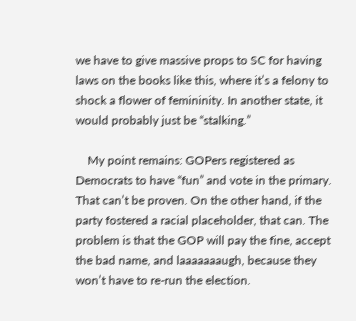we have to give massive props to SC for having laws on the books like this, where it’s a felony to shock a flower of femininity. In another state, it would probably just be “stalking.”

    My point remains: GOPers registered as Democrats to have “fun” and vote in the primary. That can’t be proven. On the other hand, if the party fostered a racial placeholder, that can. The problem is that the GOP will pay the fine, accept the bad name, and laaaaaaaugh, because they won’t have to re-run the election.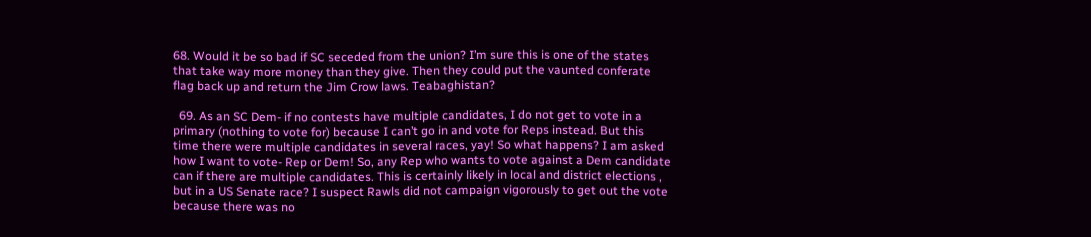68. Would it be so bad if SC seceded from the union? I’m sure this is one of the states that take way more money than they give. Then they could put the vaunted conferate flag back up and return the Jim Crow laws. Teabaghistan?

  69. As an SC Dem- if no contests have multiple candidates, I do not get to vote in a primary (nothing to vote for) because I can’t go in and vote for Reps instead. But this time there were multiple candidates in several races, yay! So what happens? I am asked how I want to vote- Rep or Dem! So, any Rep who wants to vote against a Dem candidate can if there are multiple candidates. This is certainly likely in local and district elections , but in a US Senate race? I suspect Rawls did not campaign vigorously to get out the vote because there was no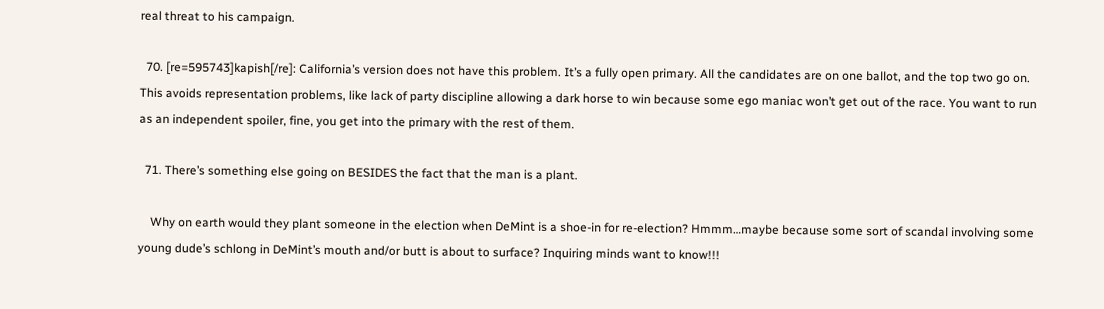real threat to his campaign.

  70. [re=595743]kapish[/re]: California’s version does not have this problem. It’s a fully open primary. All the candidates are on one ballot, and the top two go on. This avoids representation problems, like lack of party discipline allowing a dark horse to win because some ego maniac won’t get out of the race. You want to run as an independent spoiler, fine, you get into the primary with the rest of them.

  71. There’s something else going on BESIDES the fact that the man is a plant.

    Why on earth would they plant someone in the election when DeMint is a shoe-in for re-election? Hmmm…maybe because some sort of scandal involving some young dude’s schlong in DeMint’s mouth and/or butt is about to surface? Inquiring minds want to know!!!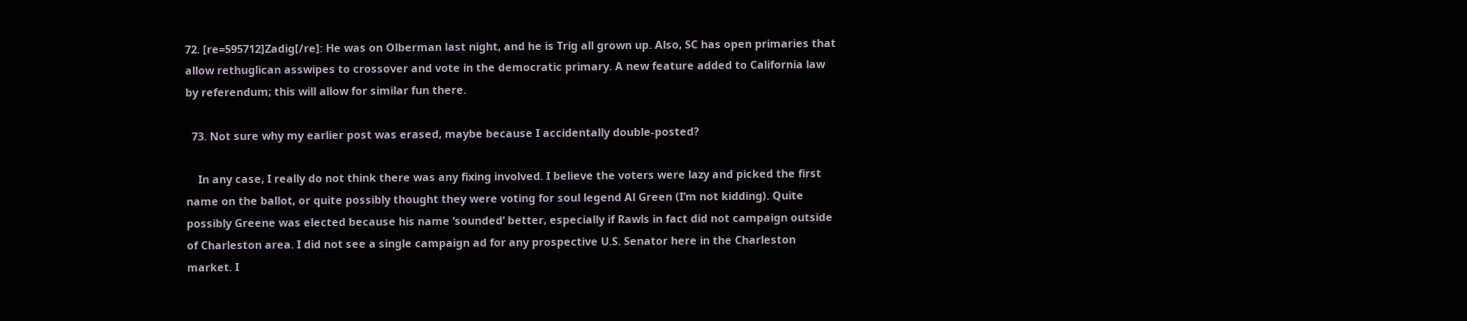72. [re=595712]Zadig[/re]: He was on Olberman last night, and he is Trig all grown up. Also, SC has open primaries that allow rethuglican asswipes to crossover and vote in the democratic primary. A new feature added to California law by referendum; this will allow for similar fun there.

  73. Not sure why my earlier post was erased, maybe because I accidentally double-posted?

    In any case, I really do not think there was any fixing involved. I believe the voters were lazy and picked the first name on the ballot, or quite possibly thought they were voting for soul legend Al Green (I’m not kidding). Quite possibly Greene was elected because his name ‘sounded’ better, especially if Rawls in fact did not campaign outside of Charleston area. I did not see a single campaign ad for any prospective U.S. Senator here in the Charleston market. I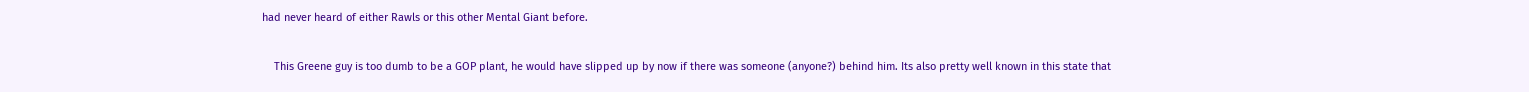had never heard of either Rawls or this other Mental Giant before.

    This Greene guy is too dumb to be a GOP plant, he would have slipped up by now if there was someone (anyone?) behind him. Its also pretty well known in this state that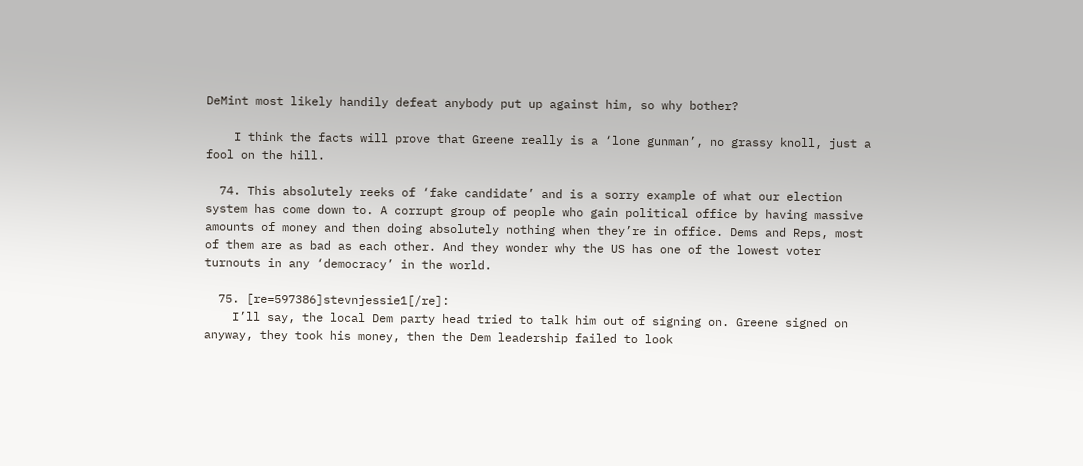DeMint most likely handily defeat anybody put up against him, so why bother?

    I think the facts will prove that Greene really is a ‘lone gunman’, no grassy knoll, just a fool on the hill.

  74. This absolutely reeks of ‘fake candidate’ and is a sorry example of what our election system has come down to. A corrupt group of people who gain political office by having massive amounts of money and then doing absolutely nothing when they’re in office. Dems and Reps, most of them are as bad as each other. And they wonder why the US has one of the lowest voter turnouts in any ‘democracy’ in the world.

  75. [re=597386]stevnjessie1[/re]:
    I’ll say, the local Dem party head tried to talk him out of signing on. Greene signed on anyway, they took his money, then the Dem leadership failed to look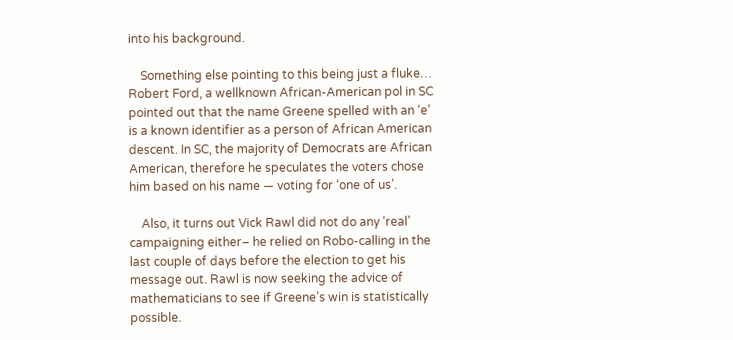into his background.

    Something else pointing to this being just a fluke… Robert Ford, a wellknown African-American pol in SC pointed out that the name Greene spelled with an ‘e’ is a known identifier as a person of African American descent. In SC, the majority of Democrats are African American, therefore he speculates the voters chose him based on his name — voting for ‘one of us’.

    Also, it turns out Vick Rawl did not do any ‘real’ campaigning either– he relied on Robo-calling in the last couple of days before the election to get his message out. Rawl is now seeking the advice of mathematicians to see if Greene’s win is statistically possible.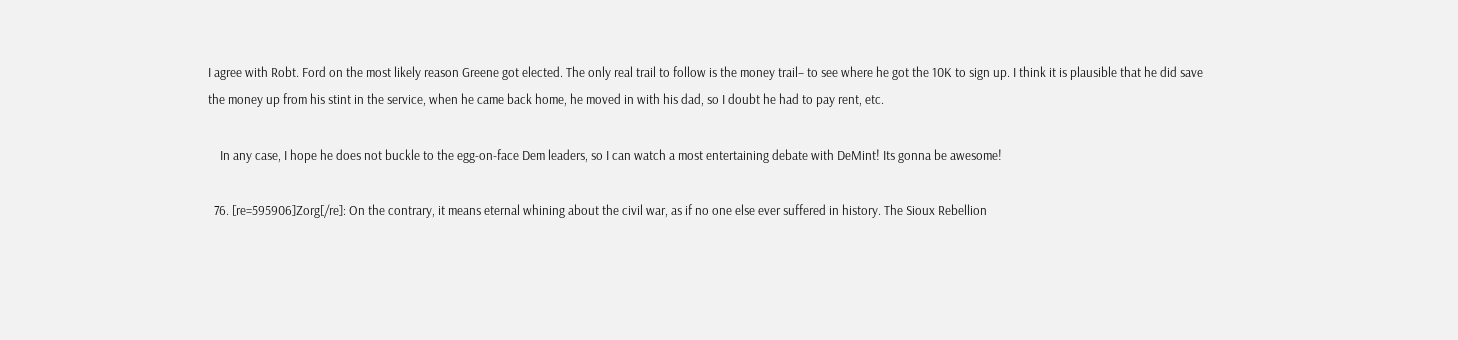I agree with Robt. Ford on the most likely reason Greene got elected. The only real trail to follow is the money trail– to see where he got the 10K to sign up. I think it is plausible that he did save the money up from his stint in the service, when he came back home, he moved in with his dad, so I doubt he had to pay rent, etc.

    In any case, I hope he does not buckle to the egg-on-face Dem leaders, so I can watch a most entertaining debate with DeMint! Its gonna be awesome!

  76. [re=595906]Zorg[/re]: On the contrary, it means eternal whining about the civil war, as if no one else ever suffered in history. The Sioux Rebellion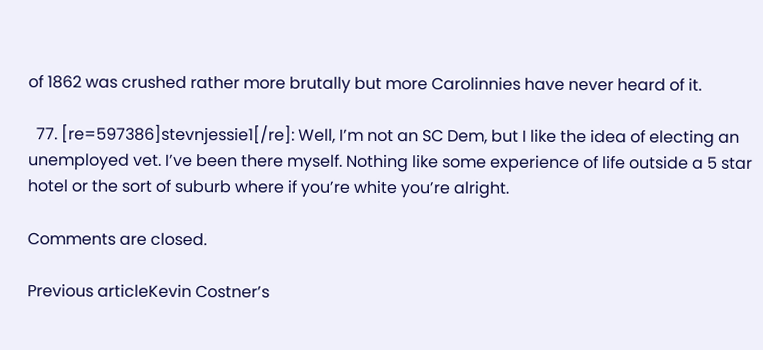of 1862 was crushed rather more brutally but more Carolinnies have never heard of it.

  77. [re=597386]stevnjessie1[/re]: Well, I’m not an SC Dem, but I like the idea of electing an unemployed vet. I’ve been there myself. Nothing like some experience of life outside a 5 star hotel or the sort of suburb where if you’re white you’re alright.

Comments are closed.

Previous articleKevin Costner’s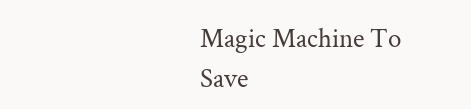Magic Machine To Save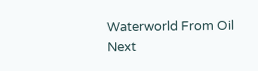Waterworld From Oil
Next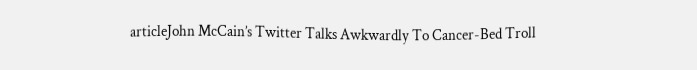articleJohn McCain’s Twitter Talks Awkwardly To Cancer-Bed Troll